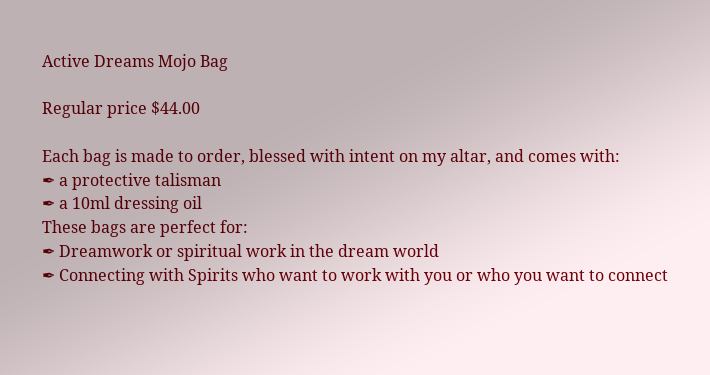Active Dreams Mojo Bag

Regular price $44.00

Each bag is made to order, blessed with intent on my altar, and comes with:
✒ a protective talisman
✒ a 10ml dressing oil
These bags are perfect for:
✒ Dreamwork or spiritual work in the dream world
✒ Connecting with Spirits who want to work with you or who you want to connect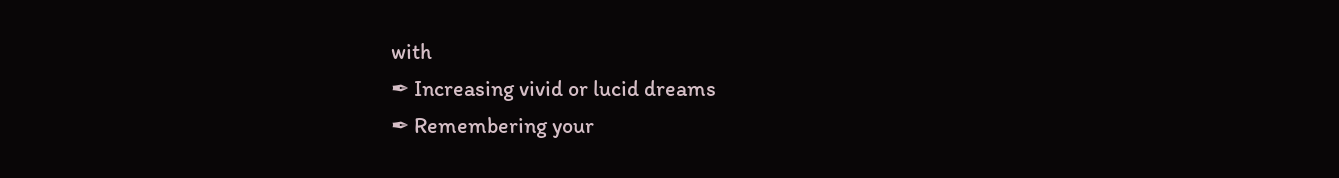with
✒ Increasing vivid or lucid dreams
✒ Remembering your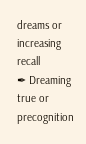dreams or increasing recall
✒ Dreaming true or precognition